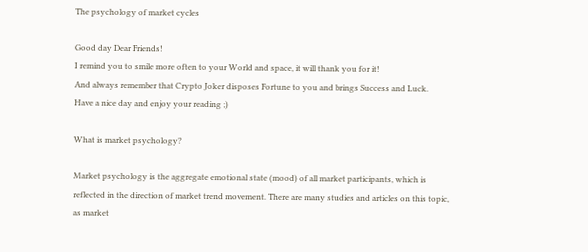The psychology of market cycles

Good day Dear Friends!
I remind you to smile more often to your World and space, it will thank you for it!
And always remember that Crypto Joker disposes Fortune to you and brings Success and Luck.
Have a nice day and enjoy your reading ;)

What is market psychology?

Market psychology is the aggregate emotional state (mood) of all market participants, which is reflected in the direction of market trend movement. There are many studies and articles on this topic, as market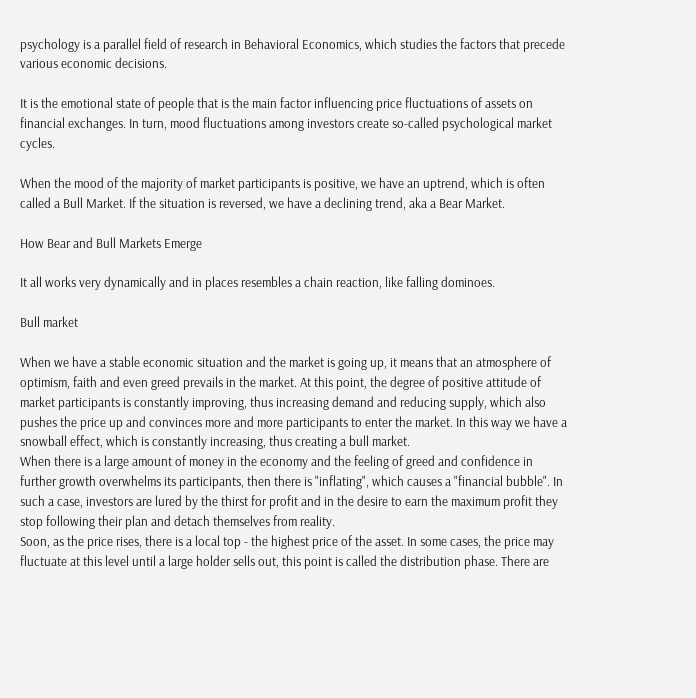psychology is a parallel field of research in Behavioral Economics, which studies the factors that precede various economic decisions.

It is the emotional state of people that is the main factor influencing price fluctuations of assets on financial exchanges. In turn, mood fluctuations among investors create so-called psychological market cycles.

When the mood of the majority of market participants is positive, we have an uptrend, which is often called a Bull Market. If the situation is reversed, we have a declining trend, aka a Bear Market.

How Bear and Bull Markets Emerge

It all works very dynamically and in places resembles a chain reaction, like falling dominoes.

Bull market

When we have a stable economic situation and the market is going up, it means that an atmosphere of optimism, faith and even greed prevails in the market. At this point, the degree of positive attitude of market participants is constantly improving, thus increasing demand and reducing supply, which also pushes the price up and convinces more and more participants to enter the market. In this way we have a snowball effect, which is constantly increasing, thus creating a bull market.
When there is a large amount of money in the economy and the feeling of greed and confidence in further growth overwhelms its participants, then there is "inflating", which causes a "financial bubble". In such a case, investors are lured by the thirst for profit and in the desire to earn the maximum profit they stop following their plan and detach themselves from reality.
Soon, as the price rises, there is a local top - the highest price of the asset. In some cases, the price may fluctuate at this level until a large holder sells out, this point is called the distribution phase. There are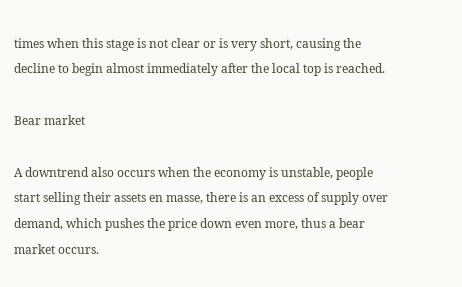times when this stage is not clear or is very short, causing the decline to begin almost immediately after the local top is reached.

Bear market

A downtrend also occurs when the economy is unstable, people start selling their assets en masse, there is an excess of supply over demand, which pushes the price down even more, thus a bear market occurs.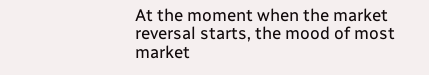At the moment when the market reversal starts, the mood of most market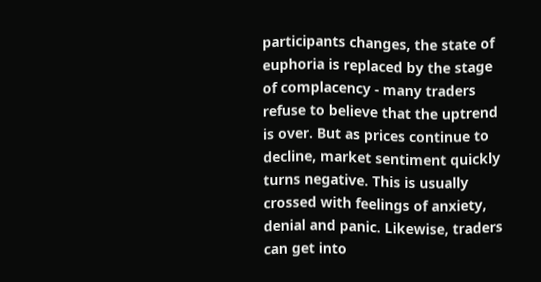participants changes, the state of euphoria is replaced by the stage of complacency - many traders refuse to believe that the uptrend is over. But as prices continue to decline, market sentiment quickly turns negative. This is usually crossed with feelings of anxiety, denial and panic. Likewise, traders can get into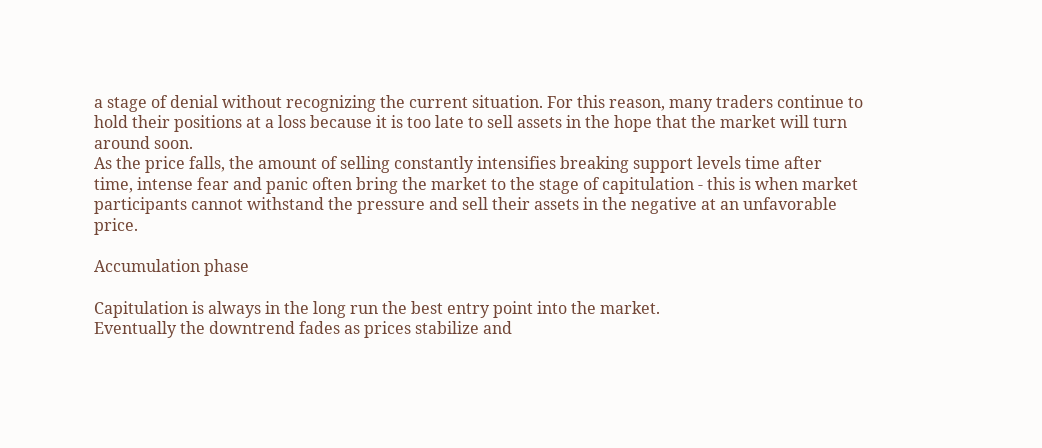a stage of denial without recognizing the current situation. For this reason, many traders continue to hold their positions at a loss because it is too late to sell assets in the hope that the market will turn around soon.
As the price falls, the amount of selling constantly intensifies breaking support levels time after time, intense fear and panic often bring the market to the stage of capitulation - this is when market participants cannot withstand the pressure and sell their assets in the negative at an unfavorable price.

Accumulation phase

Capitulation is always in the long run the best entry point into the market.
Eventually the downtrend fades as prices stabilize and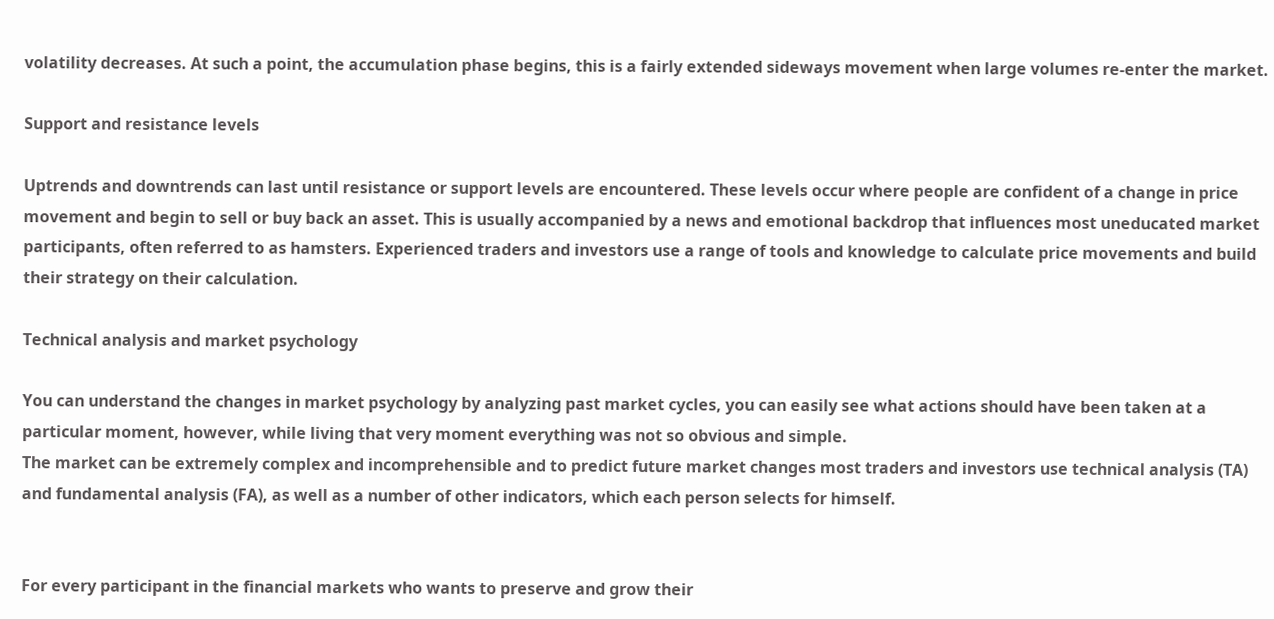volatility decreases. At such a point, the accumulation phase begins, this is a fairly extended sideways movement when large volumes re-enter the market.

Support and resistance levels

Uptrends and downtrends can last until resistance or support levels are encountered. These levels occur where people are confident of a change in price movement and begin to sell or buy back an asset. This is usually accompanied by a news and emotional backdrop that influences most uneducated market participants, often referred to as hamsters. Experienced traders and investors use a range of tools and knowledge to calculate price movements and build their strategy on their calculation.

Technical analysis and market psychology

You can understand the changes in market psychology by analyzing past market cycles, you can easily see what actions should have been taken at a particular moment, however, while living that very moment everything was not so obvious and simple.
The market can be extremely complex and incomprehensible and to predict future market changes most traders and investors use technical analysis (TA) and fundamental analysis (FA), as well as a number of other indicators, which each person selects for himself.


For every participant in the financial markets who wants to preserve and grow their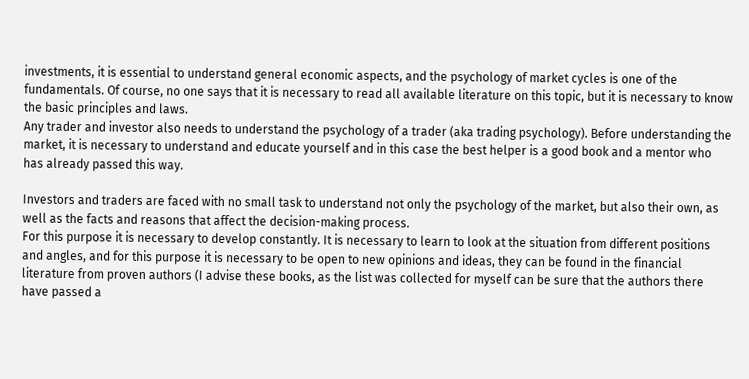investments, it is essential to understand general economic aspects, and the psychology of market cycles is one of the fundamentals. Of course, no one says that it is necessary to read all available literature on this topic, but it is necessary to know the basic principles and laws.
Any trader and investor also needs to understand the psychology of a trader (aka trading psychology). Before understanding the market, it is necessary to understand and educate yourself and in this case the best helper is a good book and a mentor who has already passed this way.

Investors and traders are faced with no small task to understand not only the psychology of the market, but also their own, as well as the facts and reasons that affect the decision-making process.
For this purpose it is necessary to develop constantly. It is necessary to learn to look at the situation from different positions and angles, and for this purpose it is necessary to be open to new opinions and ideas, they can be found in the financial literature from proven authors (I advise these books, as the list was collected for myself can be sure that the authors there have passed a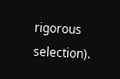rigorous selection).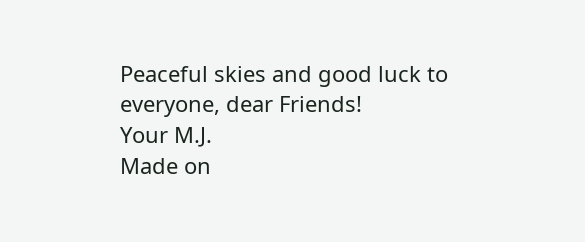Peaceful skies and good luck to everyone, dear Friends!
Your M.J.
Made on